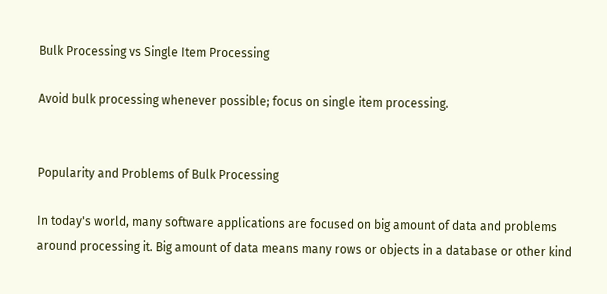Bulk Processing vs Single Item Processing

Avoid bulk processing whenever possible; focus on single item processing.


Popularity and Problems of Bulk Processing

In today's world, many software applications are focused on big amount of data and problems around processing it. Big amount of data means many rows or objects in a database or other kind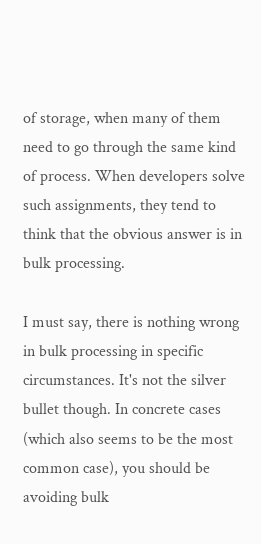of storage, when many of them need to go through the same kind of process. When developers solve such assignments, they tend to think that the obvious answer is in bulk processing.

I must say, there is nothing wrong in bulk processing in specific circumstances. It's not the silver bullet though. In concrete cases (which also seems to be the most common case), you should be avoiding bulk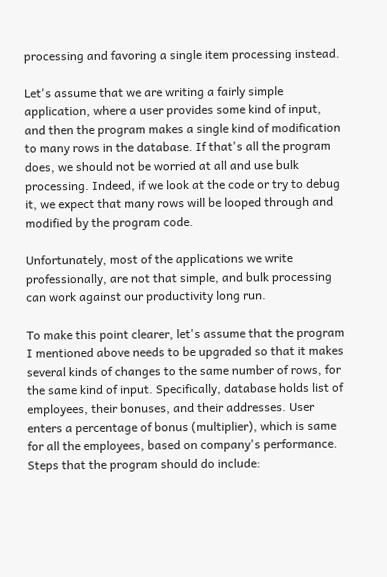processing and favoring a single item processing instead.

Let's assume that we are writing a fairly simple application, where a user provides some kind of input, and then the program makes a single kind of modification to many rows in the database. If that's all the program does, we should not be worried at all and use bulk processing. Indeed, if we look at the code or try to debug it, we expect that many rows will be looped through and modified by the program code.

Unfortunately, most of the applications we write professionally, are not that simple, and bulk processing can work against our productivity long run.

To make this point clearer, let's assume that the program I mentioned above needs to be upgraded so that it makes several kinds of changes to the same number of rows, for the same kind of input. Specifically, database holds list of employees, their bonuses, and their addresses. User enters a percentage of bonus (multiplier), which is same for all the employees, based on company's performance. Steps that the program should do include: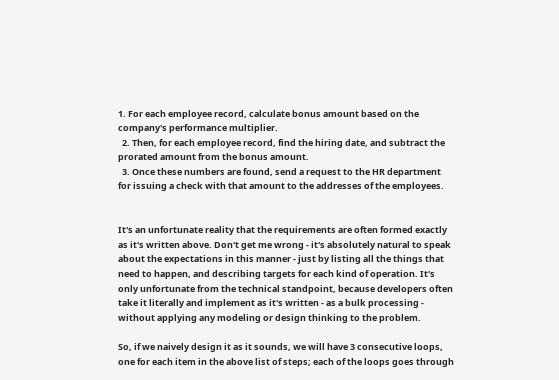1. For each employee record, calculate bonus amount based on the company's performance multiplier.
  2. Then, for each employee record, find the hiring date, and subtract the prorated amount from the bonus amount.
  3. Once these numbers are found, send a request to the HR department for issuing a check with that amount to the addresses of the employees.


It's an unfortunate reality that the requirements are often formed exactly as it's written above. Don't get me wrong - it's absolutely natural to speak about the expectations in this manner - just by listing all the things that need to happen, and describing targets for each kind of operation. It's only unfortunate from the technical standpoint, because developers often take it literally and implement as it's written - as a bulk processing - without applying any modeling or design thinking to the problem.

So, if we naively design it as it sounds, we will have 3 consecutive loops, one for each item in the above list of steps; each of the loops goes through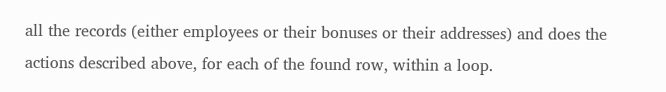all the records (either employees or their bonuses or their addresses) and does the actions described above, for each of the found row, within a loop.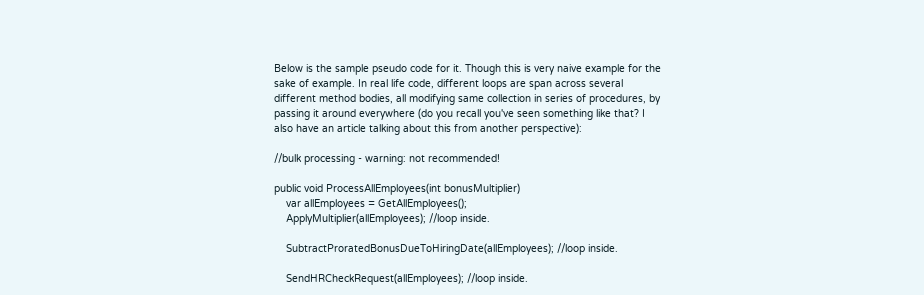Below is the sample pseudo code for it. Though this is very naive example for the sake of example. In real life code, different loops are span across several different method bodies, all modifying same collection in series of procedures, by passing it around everywhere (do you recall you've seen something like that? I also have an article talking about this from another perspective):

//bulk processing - warning: not recommended!

public void ProcessAllEmployees(int bonusMultiplier)
    var allEmployees = GetAllEmployees();
    ApplyMultiplier(allEmployees); //loop inside.

    SubtractProratedBonusDueToHiringDate(allEmployees); //loop inside.

    SendHRCheckRequest(allEmployees); //loop inside.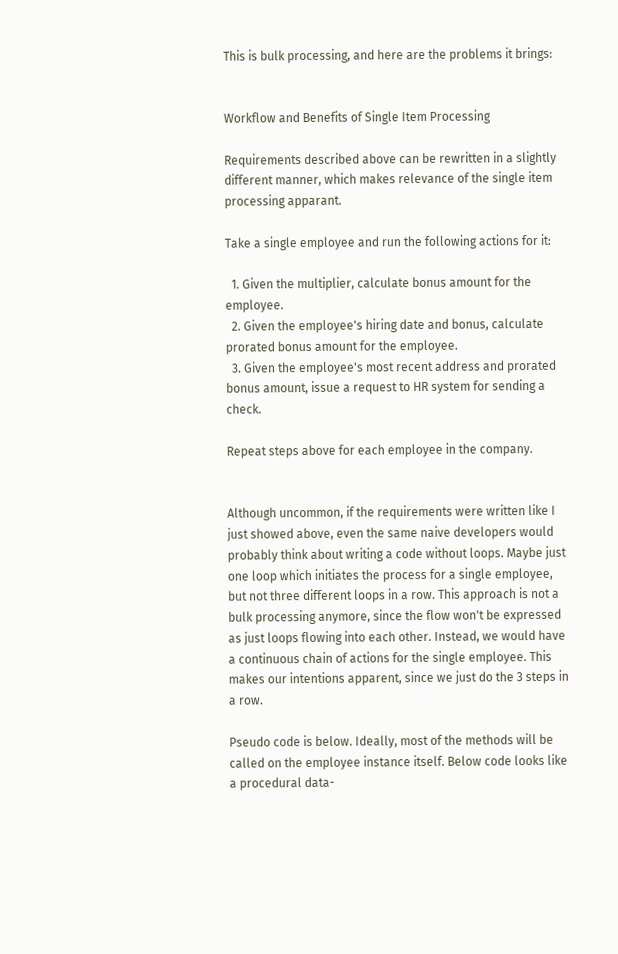This is bulk processing, and here are the problems it brings:


Workflow and Benefits of Single Item Processing

Requirements described above can be rewritten in a slightly different manner, which makes relevance of the single item processing apparant.

Take a single employee and run the following actions for it:

  1. Given the multiplier, calculate bonus amount for the employee.
  2. Given the employee's hiring date and bonus, calculate prorated bonus amount for the employee.
  3. Given the employee's most recent address and prorated bonus amount, issue a request to HR system for sending a check.

Repeat steps above for each employee in the company.


Although uncommon, if the requirements were written like I just showed above, even the same naive developers would probably think about writing a code without loops. Maybe just one loop which initiates the process for a single employee, but not three different loops in a row. This approach is not a bulk processing anymore, since the flow won't be expressed as just loops flowing into each other. Instead, we would have a continuous chain of actions for the single employee. This makes our intentions apparent, since we just do the 3 steps in a row.

Pseudo code is below. Ideally, most of the methods will be called on the employee instance itself. Below code looks like a procedural data-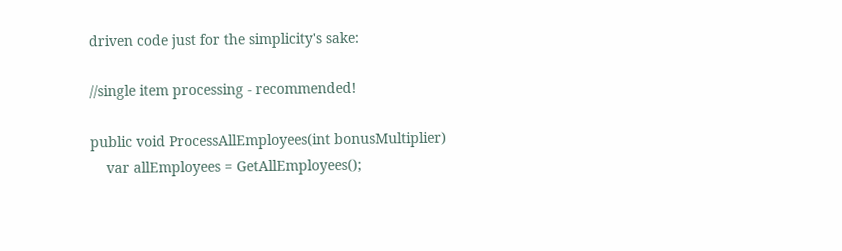driven code just for the simplicity's sake:

//single item processing - recommended!

public void ProcessAllEmployees(int bonusMultiplier)
    var allEmployees = GetAllEmployees();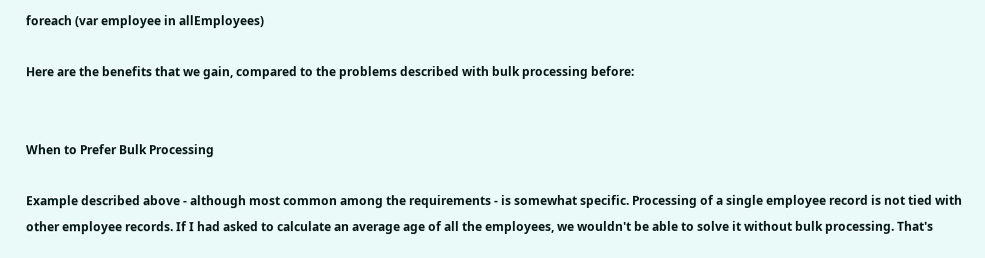foreach (var employee in allEmployees)

Here are the benefits that we gain, compared to the problems described with bulk processing before:


When to Prefer Bulk Processing

Example described above - although most common among the requirements - is somewhat specific. Processing of a single employee record is not tied with other employee records. If I had asked to calculate an average age of all the employees, we wouldn't be able to solve it without bulk processing. That's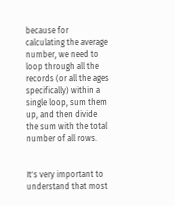because for calculating the average number, we need to loop through all the records (or all the ages specifically) within a single loop, sum them up, and then divide the sum with the total number of all rows.


It's very important to understand that most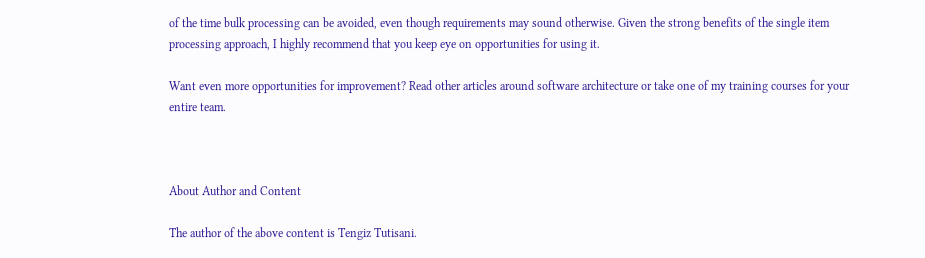of the time bulk processing can be avoided, even though requirements may sound otherwise. Given the strong benefits of the single item processing approach, I highly recommend that you keep eye on opportunities for using it.

Want even more opportunities for improvement? Read other articles around software architecture or take one of my training courses for your entire team.



About Author and Content

The author of the above content is Tengiz Tutisani.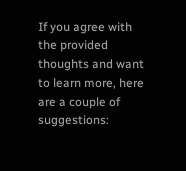If you agree with the provided thoughts and want to learn more, here are a couple of suggestions: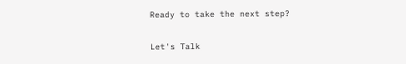Ready to take the next step?

Let's Talk